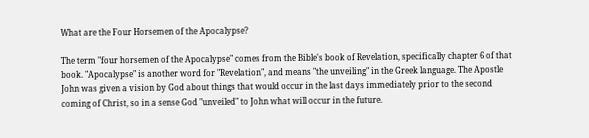What are the Four Horsemen of the Apocalypse?

The term "four horsemen of the Apocalypse" comes from the Bible's book of Revelation, specifically chapter 6 of that book. "Apocalypse" is another word for "Revelation", and means "the unveiling" in the Greek language. The Apostle John was given a vision by God about things that would occur in the last days immediately prior to the second coming of Christ, so in a sense God "unveiled" to John what will occur in the future.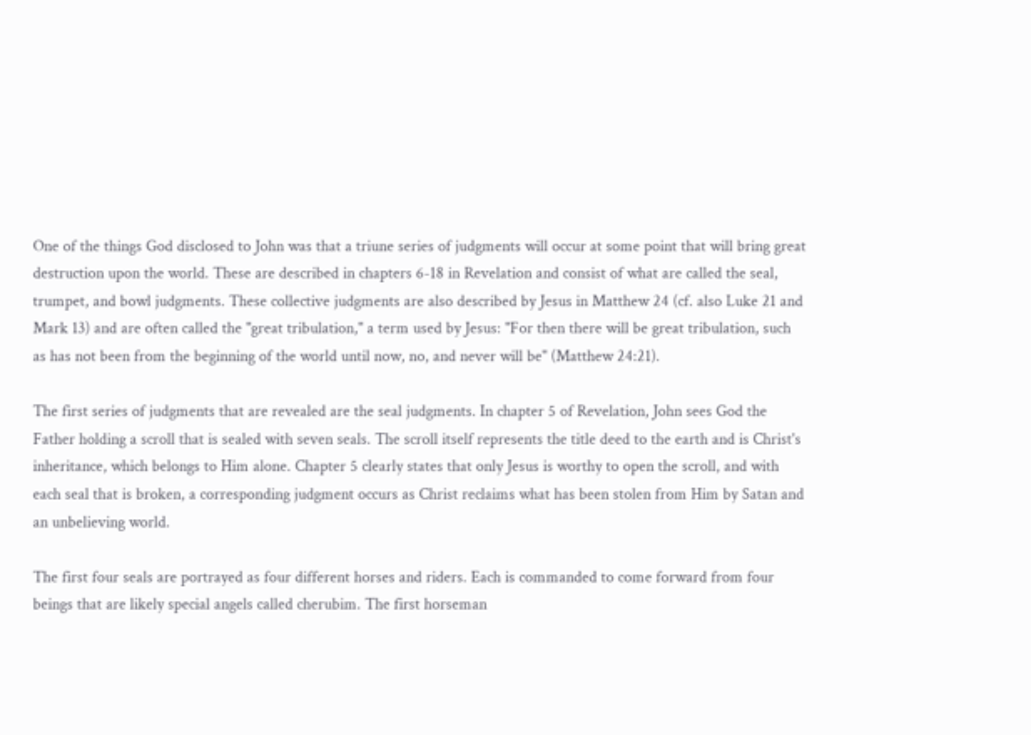One of the things God disclosed to John was that a triune series of judgments will occur at some point that will bring great destruction upon the world. These are described in chapters 6-18 in Revelation and consist of what are called the seal, trumpet, and bowl judgments. These collective judgments are also described by Jesus in Matthew 24 (cf. also Luke 21 and Mark 13) and are often called the "great tribulation," a term used by Jesus: "For then there will be great tribulation, such as has not been from the beginning of the world until now, no, and never will be" (Matthew 24:21).

The first series of judgments that are revealed are the seal judgments. In chapter 5 of Revelation, John sees God the Father holding a scroll that is sealed with seven seals. The scroll itself represents the title deed to the earth and is Christ's inheritance, which belongs to Him alone. Chapter 5 clearly states that only Jesus is worthy to open the scroll, and with each seal that is broken, a corresponding judgment occurs as Christ reclaims what has been stolen from Him by Satan and an unbelieving world.

The first four seals are portrayed as four different horses and riders. Each is commanded to come forward from four beings that are likely special angels called cherubim. The first horseman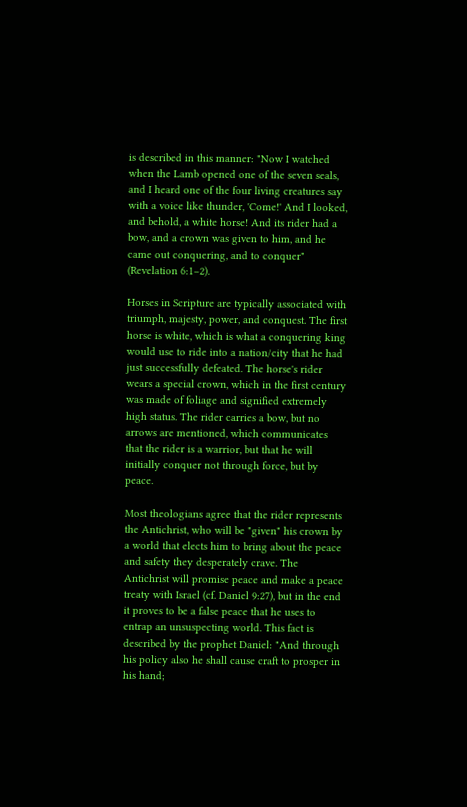is described in this manner: "Now I watched when the Lamb opened one of the seven seals, and I heard one of the four living creatures say with a voice like thunder, 'Come!' And I looked, and behold, a white horse! And its rider had a bow, and a crown was given to him, and he came out conquering, and to conquer" (Revelation 6:1–2).

Horses in Scripture are typically associated with triumph, majesty, power, and conquest. The first horse is white, which is what a conquering king would use to ride into a nation/city that he had just successfully defeated. The horse's rider wears a special crown, which in the first century was made of foliage and signified extremely high status. The rider carries a bow, but no arrows are mentioned, which communicates that the rider is a warrior, but that he will initially conquer not through force, but by peace.

Most theologians agree that the rider represents the Antichrist, who will be "given" his crown by a world that elects him to bring about the peace and safety they desperately crave. The Antichrist will promise peace and make a peace treaty with Israel (cf. Daniel 9:27), but in the end it proves to be a false peace that he uses to entrap an unsuspecting world. This fact is described by the prophet Daniel: "And through his policy also he shall cause craft to prosper in his hand;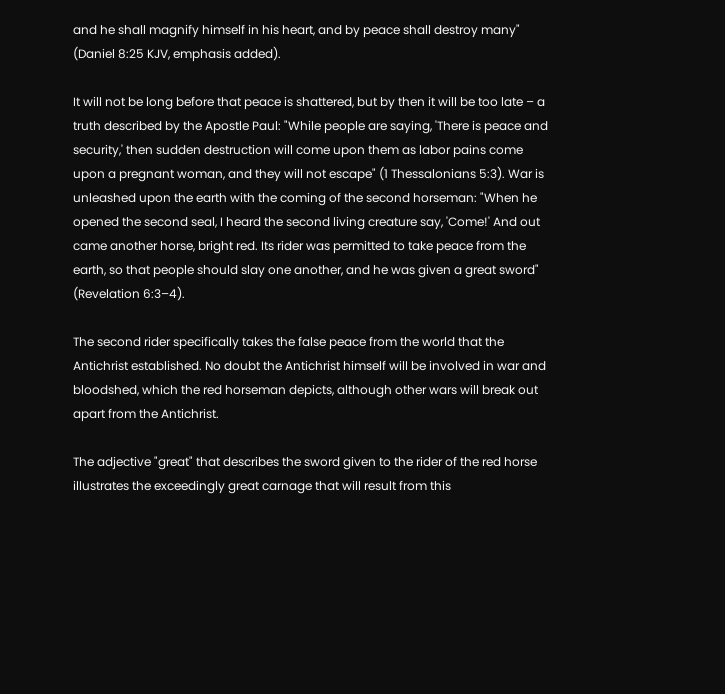and he shall magnify himself in his heart, and by peace shall destroy many" (Daniel 8:25 KJV, emphasis added).

It will not be long before that peace is shattered, but by then it will be too late – a truth described by the Apostle Paul: "While people are saying, 'There is peace and security,' then sudden destruction will come upon them as labor pains come upon a pregnant woman, and they will not escape" (1 Thessalonians 5:3). War is unleashed upon the earth with the coming of the second horseman: "When he opened the second seal, I heard the second living creature say, 'Come!' And out came another horse, bright red. Its rider was permitted to take peace from the earth, so that people should slay one another, and he was given a great sword" (Revelation 6:3–4).

The second rider specifically takes the false peace from the world that the Antichrist established. No doubt the Antichrist himself will be involved in war and bloodshed, which the red horseman depicts, although other wars will break out apart from the Antichrist.

The adjective "great" that describes the sword given to the rider of the red horse illustrates the exceedingly great carnage that will result from this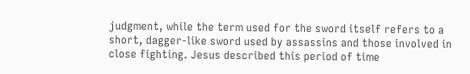judgment, while the term used for the sword itself refers to a short, dagger-like sword used by assassins and those involved in close fighting. Jesus described this period of time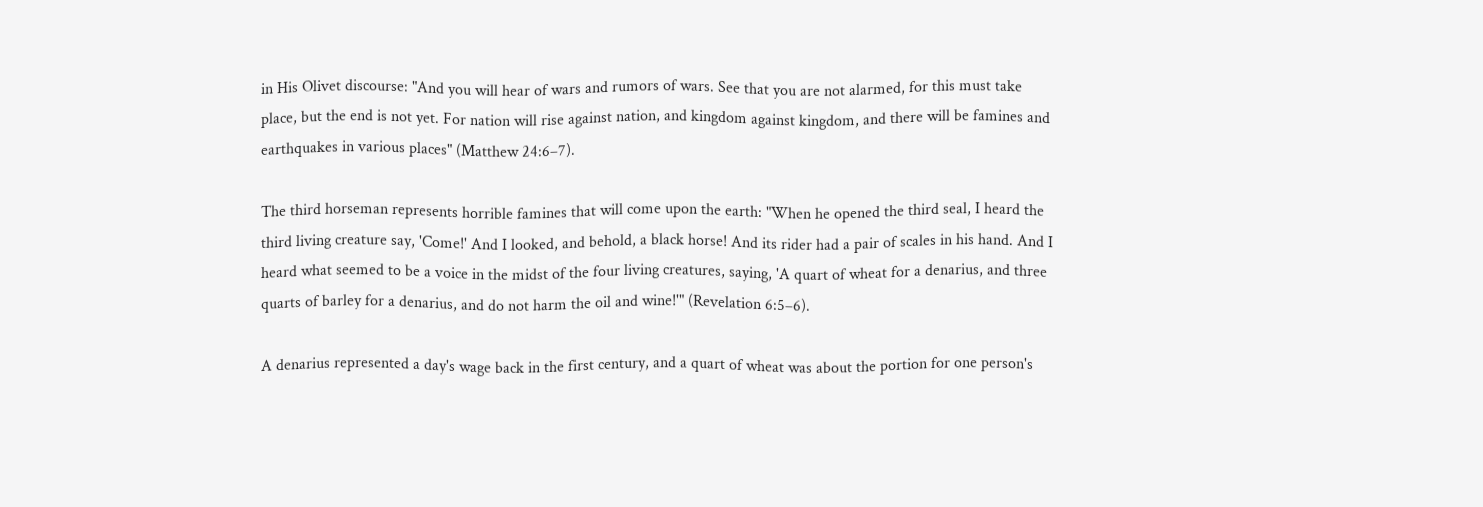in His Olivet discourse: "And you will hear of wars and rumors of wars. See that you are not alarmed, for this must take place, but the end is not yet. For nation will rise against nation, and kingdom against kingdom, and there will be famines and earthquakes in various places" (Matthew 24:6–7).

The third horseman represents horrible famines that will come upon the earth: "When he opened the third seal, I heard the third living creature say, 'Come!' And I looked, and behold, a black horse! And its rider had a pair of scales in his hand. And I heard what seemed to be a voice in the midst of the four living creatures, saying, 'A quart of wheat for a denarius, and three quarts of barley for a denarius, and do not harm the oil and wine!'" (Revelation 6:5–6).

A denarius represented a day's wage back in the first century, and a quart of wheat was about the portion for one person's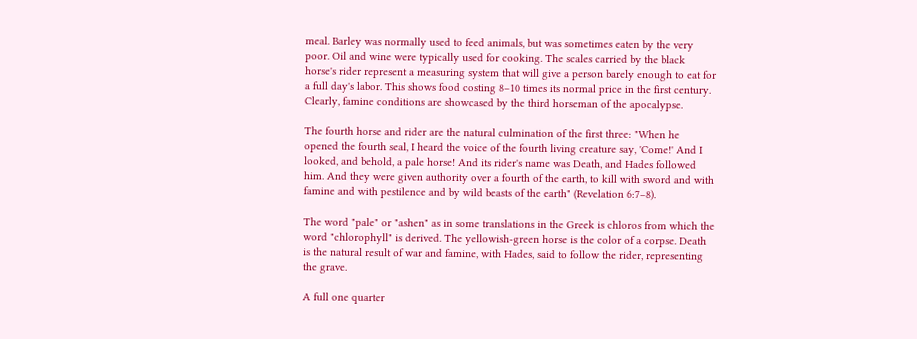meal. Barley was normally used to feed animals, but was sometimes eaten by the very poor. Oil and wine were typically used for cooking. The scales carried by the black horse's rider represent a measuring system that will give a person barely enough to eat for a full day's labor. This shows food costing 8–10 times its normal price in the first century. Clearly, famine conditions are showcased by the third horseman of the apocalypse.

The fourth horse and rider are the natural culmination of the first three: "When he opened the fourth seal, I heard the voice of the fourth living creature say, 'Come!' And I looked, and behold, a pale horse! And its rider's name was Death, and Hades followed him. And they were given authority over a fourth of the earth, to kill with sword and with famine and with pestilence and by wild beasts of the earth" (Revelation 6:7–8).

The word "pale" or "ashen" as in some translations in the Greek is chloros from which the word "chlorophyll" is derived. The yellowish-green horse is the color of a corpse. Death is the natural result of war and famine, with Hades, said to follow the rider, representing the grave.

A full one quarter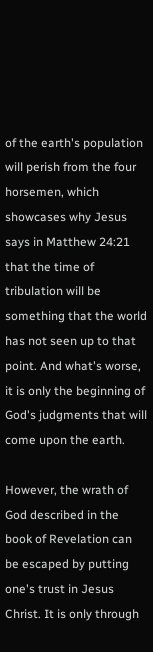of the earth's population will perish from the four horsemen, which showcases why Jesus says in Matthew 24:21 that the time of tribulation will be something that the world has not seen up to that point. And what's worse, it is only the beginning of God's judgments that will come upon the earth.

However, the wrath of God described in the book of Revelation can be escaped by putting one's trust in Jesus Christ. It is only through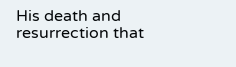His death and resurrection that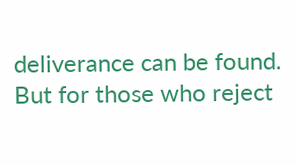deliverance can be found. But for those who reject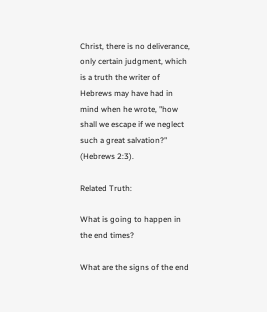Christ, there is no deliverance, only certain judgment, which is a truth the writer of Hebrews may have had in mind when he wrote, "how shall we escape if we neglect such a great salvation?" (Hebrews 2:3).

Related Truth:

What is going to happen in the end times?

What are the signs of the end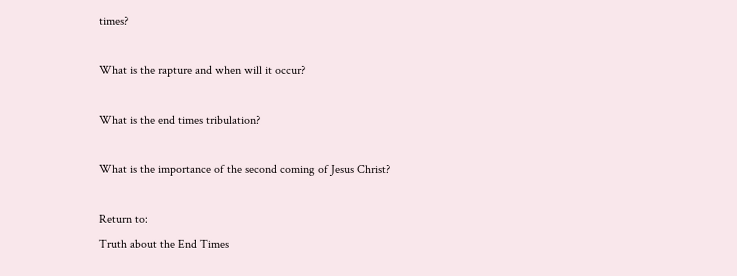times?

What is the rapture and when will it occur?

What is the end times tribulation?

What is the importance of the second coming of Jesus Christ?

Return to:
Truth about the End Times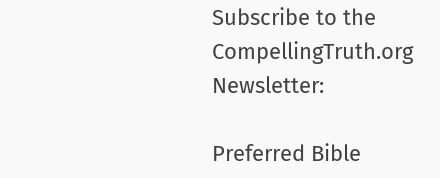Subscribe to the CompellingTruth.org Newsletter:

Preferred Bible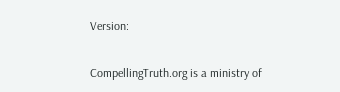Version:

CompellingTruth.org is a ministry of